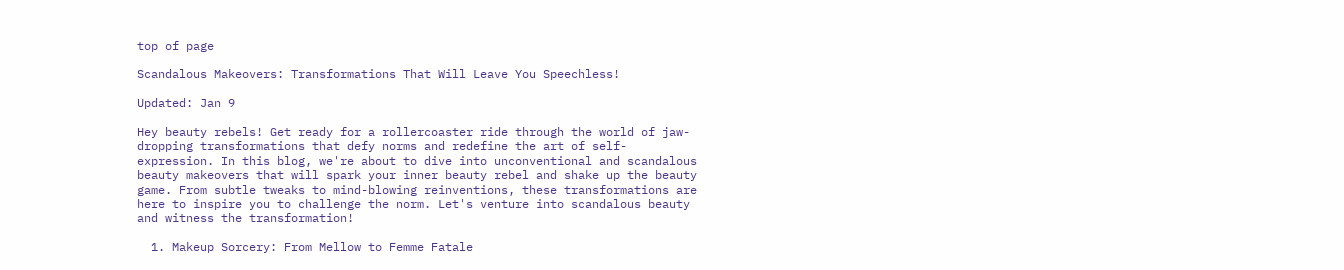top of page

Scandalous Makeovers: Transformations That Will Leave You Speechless!

Updated: Jan 9

Hey beauty rebels! Get ready for a rollercoaster ride through the world of jaw-dropping transformations that defy norms and redefine the art of self-expression. In this blog, we're about to dive into unconventional and scandalous beauty makeovers that will spark your inner beauty rebel and shake up the beauty game. From subtle tweaks to mind-blowing reinventions, these transformations are here to inspire you to challenge the norm. Let's venture into scandalous beauty and witness the transformation!

  1. Makeup Sorcery: From Mellow to Femme Fatale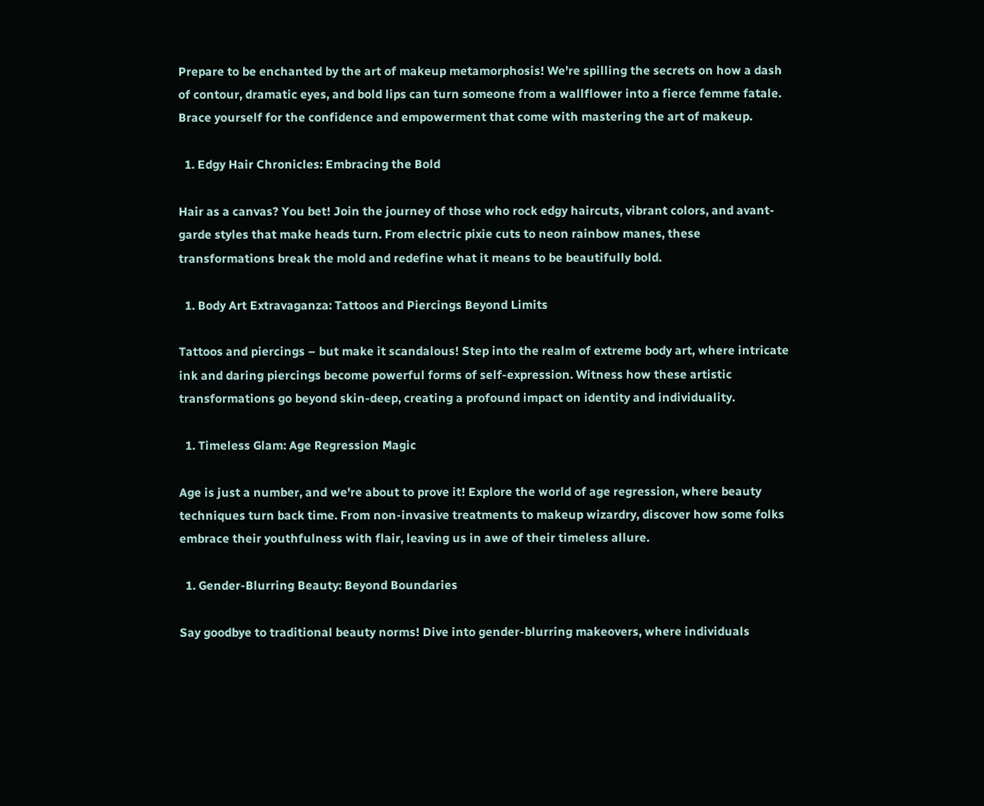Prepare to be enchanted by the art of makeup metamorphosis! We're spilling the secrets on how a dash of contour, dramatic eyes, and bold lips can turn someone from a wallflower into a fierce femme fatale. Brace yourself for the confidence and empowerment that come with mastering the art of makeup.

  1. Edgy Hair Chronicles: Embracing the Bold

Hair as a canvas? You bet! Join the journey of those who rock edgy haircuts, vibrant colors, and avant-garde styles that make heads turn. From electric pixie cuts to neon rainbow manes, these transformations break the mold and redefine what it means to be beautifully bold.

  1. Body Art Extravaganza: Tattoos and Piercings Beyond Limits

Tattoos and piercings – but make it scandalous! Step into the realm of extreme body art, where intricate ink and daring piercings become powerful forms of self-expression. Witness how these artistic transformations go beyond skin-deep, creating a profound impact on identity and individuality.

  1. Timeless Glam: Age Regression Magic

Age is just a number, and we're about to prove it! Explore the world of age regression, where beauty techniques turn back time. From non-invasive treatments to makeup wizardry, discover how some folks embrace their youthfulness with flair, leaving us in awe of their timeless allure.

  1. Gender-Blurring Beauty: Beyond Boundaries

Say goodbye to traditional beauty norms! Dive into gender-blurring makeovers, where individuals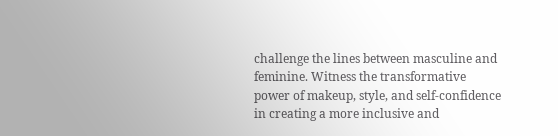challenge the lines between masculine and feminine. Witness the transformative power of makeup, style, and self-confidence in creating a more inclusive and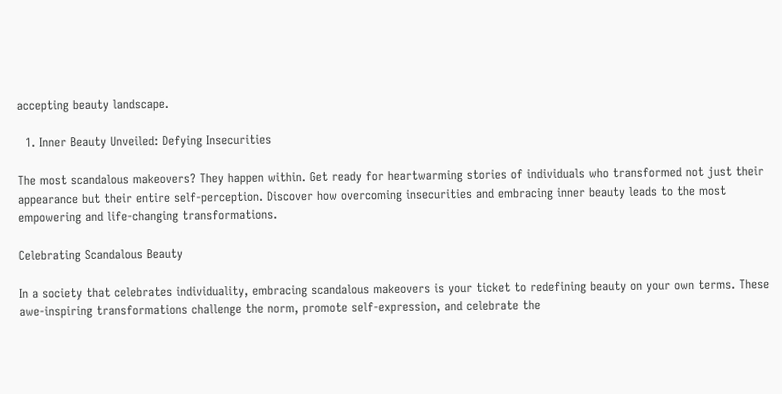accepting beauty landscape.

  1. Inner Beauty Unveiled: Defying Insecurities

The most scandalous makeovers? They happen within. Get ready for heartwarming stories of individuals who transformed not just their appearance but their entire self-perception. Discover how overcoming insecurities and embracing inner beauty leads to the most empowering and life-changing transformations.

Celebrating Scandalous Beauty

In a society that celebrates individuality, embracing scandalous makeovers is your ticket to redefining beauty on your own terms. These awe-inspiring transformations challenge the norm, promote self-expression, and celebrate the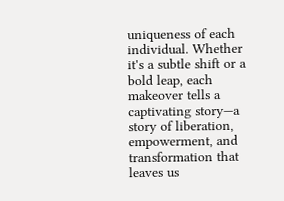uniqueness of each individual. Whether it's a subtle shift or a bold leap, each makeover tells a captivating story—a story of liberation, empowerment, and transformation that leaves us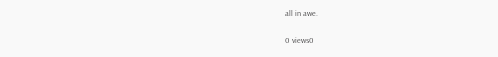all in awe.

0 views0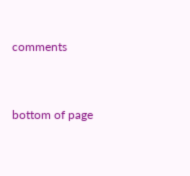comments


bottom of page